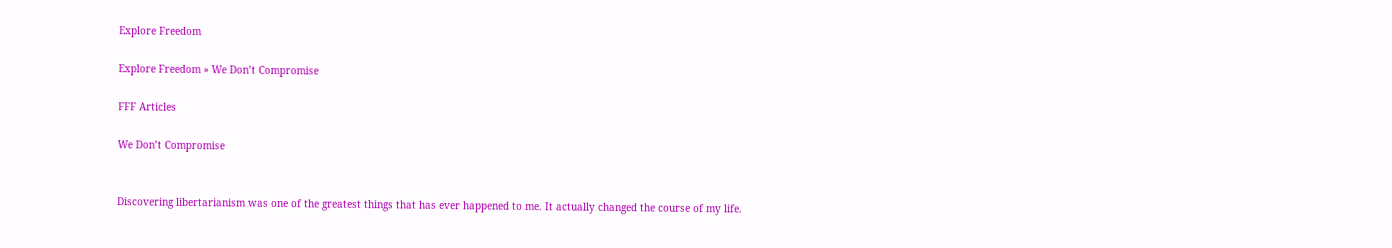Explore Freedom

Explore Freedom » We Don’t Compromise

FFF Articles

We Don’t Compromise


Discovering libertarianism was one of the greatest things that has ever happened to me. It actually changed the course of my life.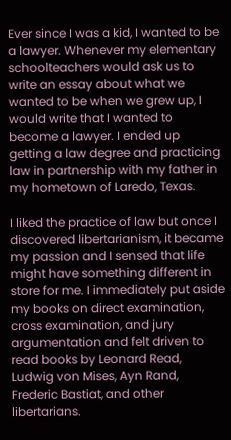Ever since I was a kid, I wanted to be a lawyer. Whenever my elementary schoolteachers would ask us to write an essay about what we wanted to be when we grew up, I would write that I wanted to become a lawyer. I ended up getting a law degree and practicing law in partnership with my father in my hometown of Laredo, Texas.

I liked the practice of law but once I discovered libertarianism, it became my passion and I sensed that life might have something different in store for me. I immediately put aside my books on direct examination, cross examination, and jury argumentation and felt driven to read books by Leonard Read, Ludwig von Mises, Ayn Rand, Frederic Bastiat, and other libertarians.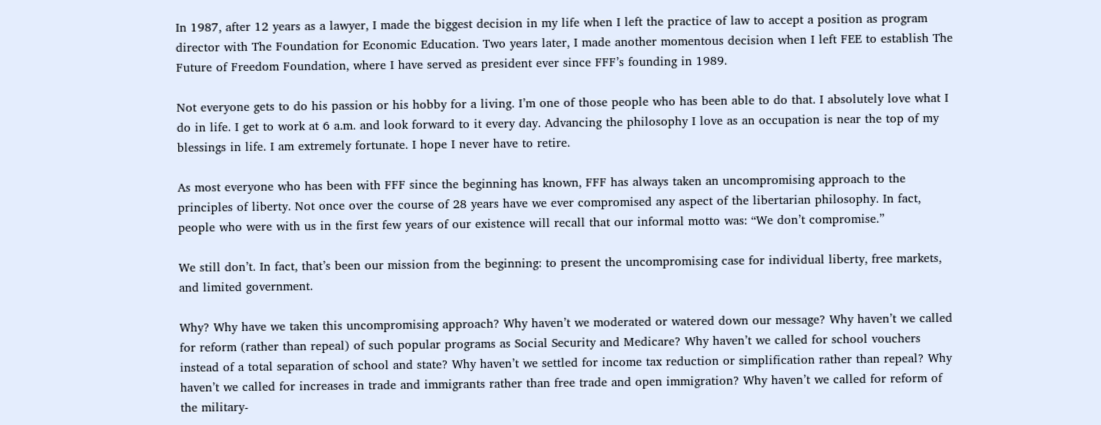In 1987, after 12 years as a lawyer, I made the biggest decision in my life when I left the practice of law to accept a position as program director with The Foundation for Economic Education. Two years later, I made another momentous decision when I left FEE to establish The Future of Freedom Foundation, where I have served as president ever since FFF’s founding in 1989.

Not everyone gets to do his passion or his hobby for a living. I’m one of those people who has been able to do that. I absolutely love what I do in life. I get to work at 6 a.m. and look forward to it every day. Advancing the philosophy I love as an occupation is near the top of my blessings in life. I am extremely fortunate. I hope I never have to retire.

As most everyone who has been with FFF since the beginning has known, FFF has always taken an uncompromising approach to the principles of liberty. Not once over the course of 28 years have we ever compromised any aspect of the libertarian philosophy. In fact, people who were with us in the first few years of our existence will recall that our informal motto was: “We don’t compromise.”

We still don’t. In fact, that’s been our mission from the beginning: to present the uncompromising case for individual liberty, free markets, and limited government.

Why? Why have we taken this uncompromising approach? Why haven’t we moderated or watered down our message? Why haven’t we called for reform (rather than repeal) of such popular programs as Social Security and Medicare? Why haven’t we called for school vouchers instead of a total separation of school and state? Why haven’t we settled for income tax reduction or simplification rather than repeal? Why haven’t we called for increases in trade and immigrants rather than free trade and open immigration? Why haven’t we called for reform of the military-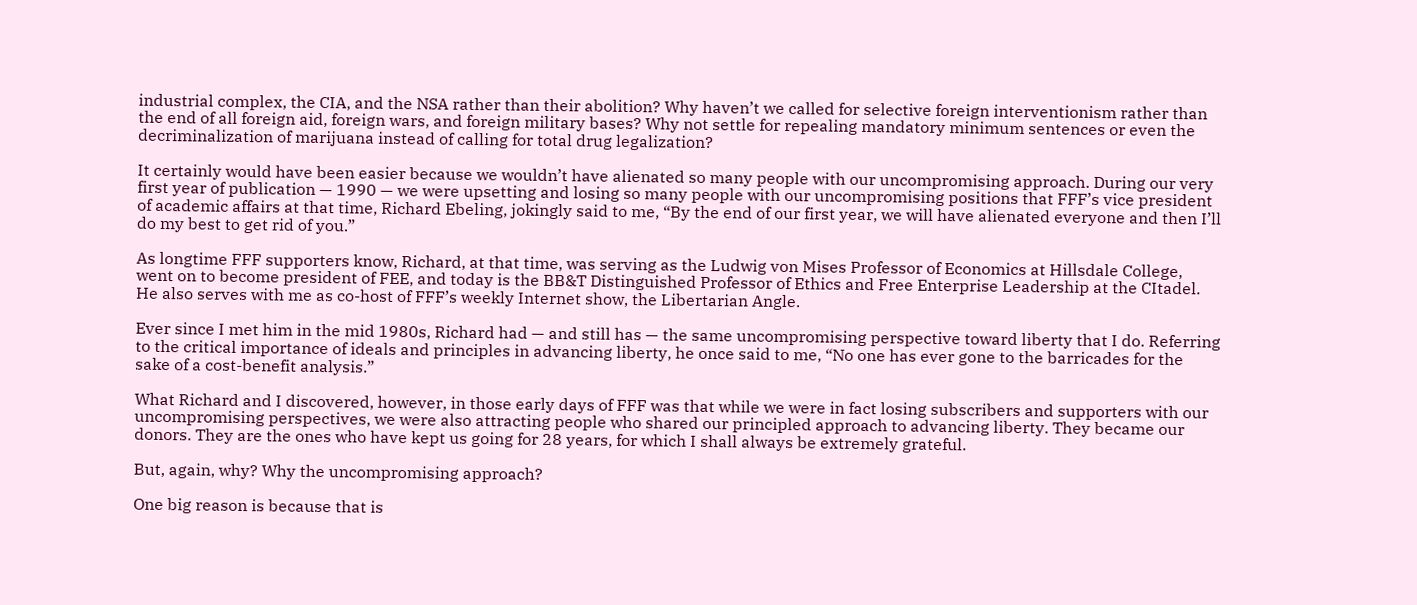industrial complex, the CIA, and the NSA rather than their abolition? Why haven’t we called for selective foreign interventionism rather than the end of all foreign aid, foreign wars, and foreign military bases? Why not settle for repealing mandatory minimum sentences or even the decriminalization of marijuana instead of calling for total drug legalization?

It certainly would have been easier because we wouldn’t have alienated so many people with our uncompromising approach. During our very first year of publication — 1990 — we were upsetting and losing so many people with our uncompromising positions that FFF’s vice president of academic affairs at that time, Richard Ebeling, jokingly said to me, “By the end of our first year, we will have alienated everyone and then I’ll do my best to get rid of you.”

As longtime FFF supporters know, Richard, at that time, was serving as the Ludwig von Mises Professor of Economics at Hillsdale College, went on to become president of FEE, and today is the BB&T Distinguished Professor of Ethics and Free Enterprise Leadership at the CItadel. He also serves with me as co-host of FFF’s weekly Internet show, the Libertarian Angle.

Ever since I met him in the mid 1980s, Richard had — and still has — the same uncompromising perspective toward liberty that I do. Referring to the critical importance of ideals and principles in advancing liberty, he once said to me, “No one has ever gone to the barricades for the sake of a cost-benefit analysis.”

What Richard and I discovered, however, in those early days of FFF was that while we were in fact losing subscribers and supporters with our uncompromising perspectives, we were also attracting people who shared our principled approach to advancing liberty. They became our donors. They are the ones who have kept us going for 28 years, for which I shall always be extremely grateful.

But, again, why? Why the uncompromising approach?

One big reason is because that is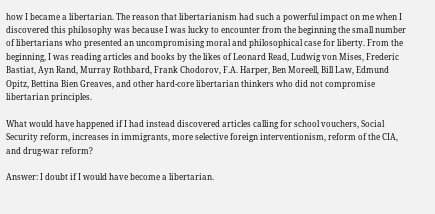how I became a libertarian. The reason that libertarianism had such a powerful impact on me when I discovered this philosophy was because I was lucky to encounter from the beginning the small number of libertarians who presented an uncompromising moral and philosophical case for liberty. From the beginning, I was reading articles and books by the likes of Leonard Read, Ludwig von Mises, Frederic Bastiat, Ayn Rand, Murray Rothbard, Frank Chodorov, F.A. Harper, Ben Moreell, Bill Law, Edmund Opitz, Bettina Bien Greaves, and other hard-core libertarian thinkers who did not compromise libertarian principles.

What would have happened if I had instead discovered articles calling for school vouchers, Social Security reform, increases in immigrants, more selective foreign interventionism, reform of the CIA, and drug-war reform?

Answer: I doubt if I would have become a libertarian.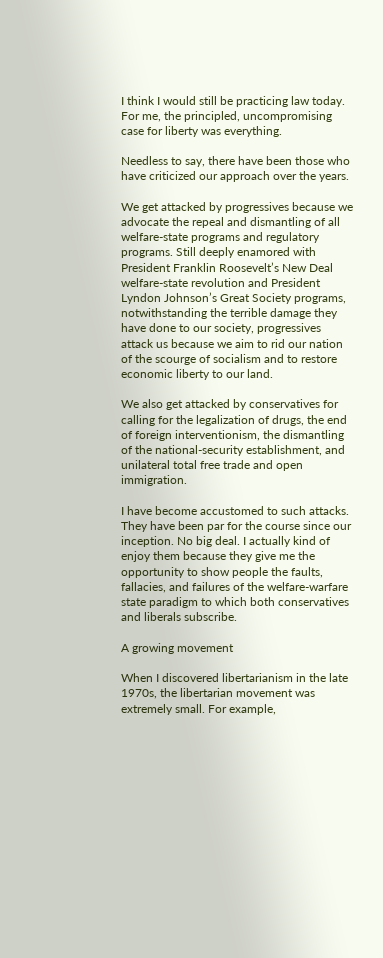I think I would still be practicing law today. For me, the principled, uncompromising case for liberty was everything.

Needless to say, there have been those who have criticized our approach over the years.

We get attacked by progressives because we advocate the repeal and dismantling of all welfare-state programs and regulatory programs. Still deeply enamored with President Franklin Roosevelt’s New Deal welfare-state revolution and President Lyndon Johnson’s Great Society programs, notwithstanding the terrible damage they have done to our society, progressives attack us because we aim to rid our nation of the scourge of socialism and to restore economic liberty to our land.

We also get attacked by conservatives for calling for the legalization of drugs, the end of foreign interventionism, the dismantling of the national-security establishment, and unilateral total free trade and open immigration.

I have become accustomed to such attacks. They have been par for the course since our inception. No big deal. I actually kind of enjoy them because they give me the opportunity to show people the faults, fallacies, and failures of the welfare-warfare state paradigm to which both conservatives and liberals subscribe.

A growing movement

When I discovered libertarianism in the late 1970s, the libertarian movement was extremely small. For example,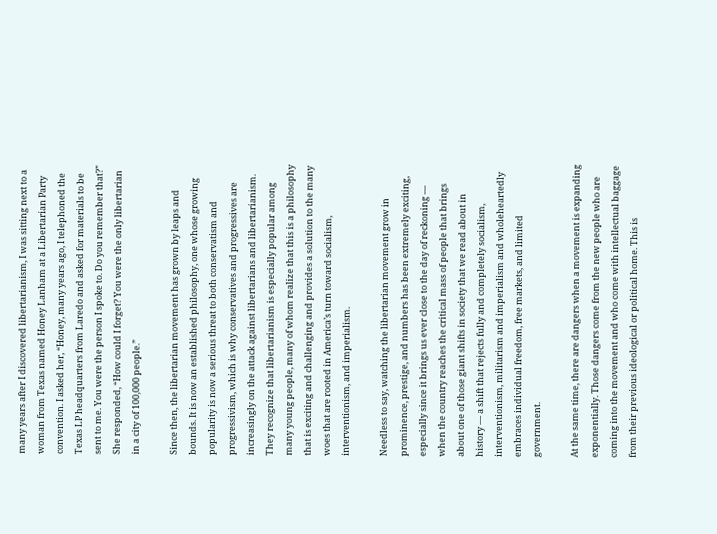many years after I discovered libertarianism, I was sitting next to a woman from Texas named Honey Lanham at a Libertarian Party convention. I asked her, “Honey, many years ago, I telephoned the Texas LP headquarters from Laredo and asked for materials to be sent to me. You were the person I spoke to. Do you remember that?” She responded, “How could I forget? You were the only libertarian in a city of 100,000 people.”

Since then, the libertarian movement has grown by leaps and bounds. It is now an established philosophy, one whose growing popularity is now a serious threat to both conservatism and progressivism, which is why conservatives and progressives are increasingly on the attack against libertarians and libertarianism. They recognize that libertarianism is especially popular among many young people, many of whom realize that this is a philosophy that is exciting and challenging and provides a solution to the many woes that are rooted in America’s turn toward socialism, interventionism, and imperialism.

Needless to say, watching the libertarian movement grow in prominence, prestige, and numbers has been extremely exciting, especially since it brings us ever close to the day of reckoning — when the country reaches the critical mass of people that brings about one of those giant shifts in society that we read about in history — a shift that rejects fully and completely socialism, interventionism, militarism and imperialism and wholeheartedly embraces individual freedom, free markets, and limited government.

At the same time, there are dangers when a movement is expanding exponentially. Those dangers come from the new people who are coming into the movement and who come with intellectual baggage from their previous ideological or political home. This is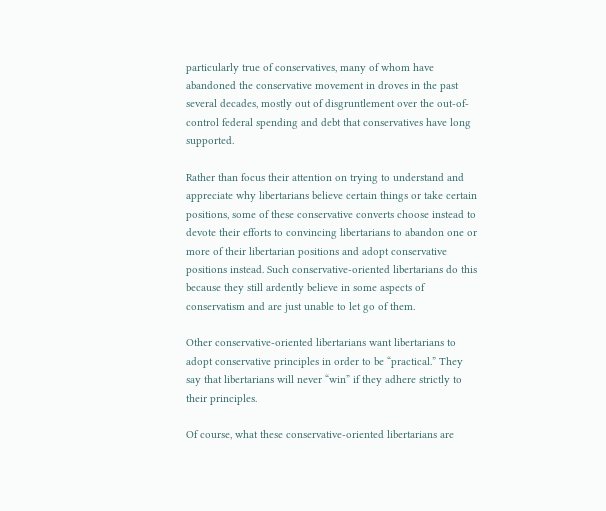particularly true of conservatives, many of whom have abandoned the conservative movement in droves in the past several decades, mostly out of disgruntlement over the out-of-control federal spending and debt that conservatives have long supported.

Rather than focus their attention on trying to understand and appreciate why libertarians believe certain things or take certain positions, some of these conservative converts choose instead to devote their efforts to convincing libertarians to abandon one or more of their libertarian positions and adopt conservative positions instead. Such conservative-oriented libertarians do this because they still ardently believe in some aspects of conservatism and are just unable to let go of them.

Other conservative-oriented libertarians want libertarians to adopt conservative principles in order to be “practical.” They say that libertarians will never “win” if they adhere strictly to their principles.

Of course, what these conservative-oriented libertarians are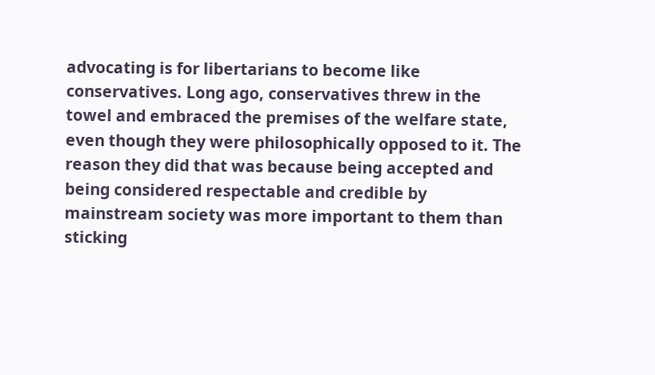advocating is for libertarians to become like conservatives. Long ago, conservatives threw in the towel and embraced the premises of the welfare state, even though they were philosophically opposed to it. The reason they did that was because being accepted and being considered respectable and credible by mainstream society was more important to them than sticking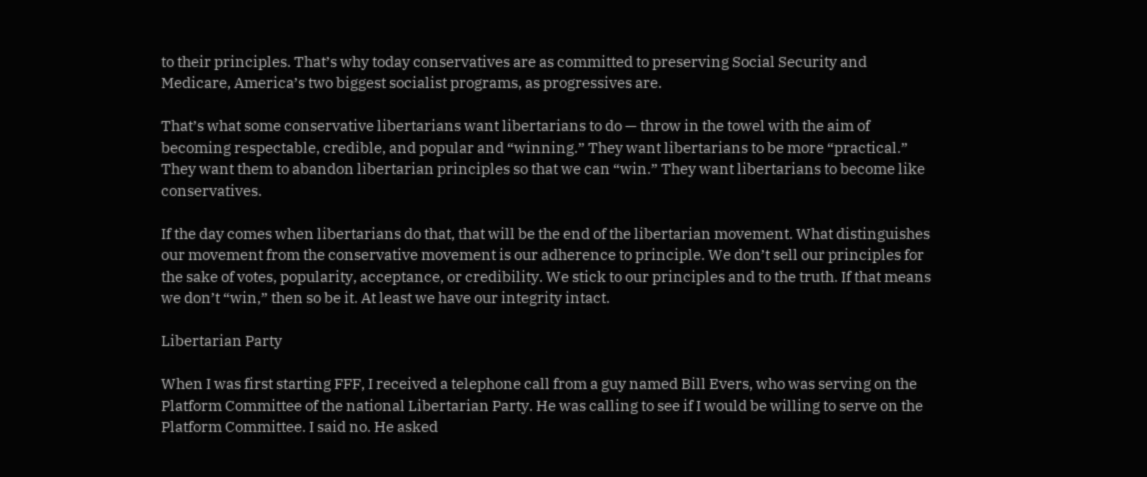to their principles. That’s why today conservatives are as committed to preserving Social Security and Medicare, America’s two biggest socialist programs, as progressives are.

That’s what some conservative libertarians want libertarians to do — throw in the towel with the aim of becoming respectable, credible, and popular and “winning.” They want libertarians to be more “practical.” They want them to abandon libertarian principles so that we can “win.” They want libertarians to become like conservatives.

If the day comes when libertarians do that, that will be the end of the libertarian movement. What distinguishes our movement from the conservative movement is our adherence to principle. We don’t sell our principles for the sake of votes, popularity, acceptance, or credibility. We stick to our principles and to the truth. If that means we don’t “win,” then so be it. At least we have our integrity intact.

Libertarian Party

When I was first starting FFF, I received a telephone call from a guy named Bill Evers, who was serving on the Platform Committee of the national Libertarian Party. He was calling to see if I would be willing to serve on the Platform Committee. I said no. He asked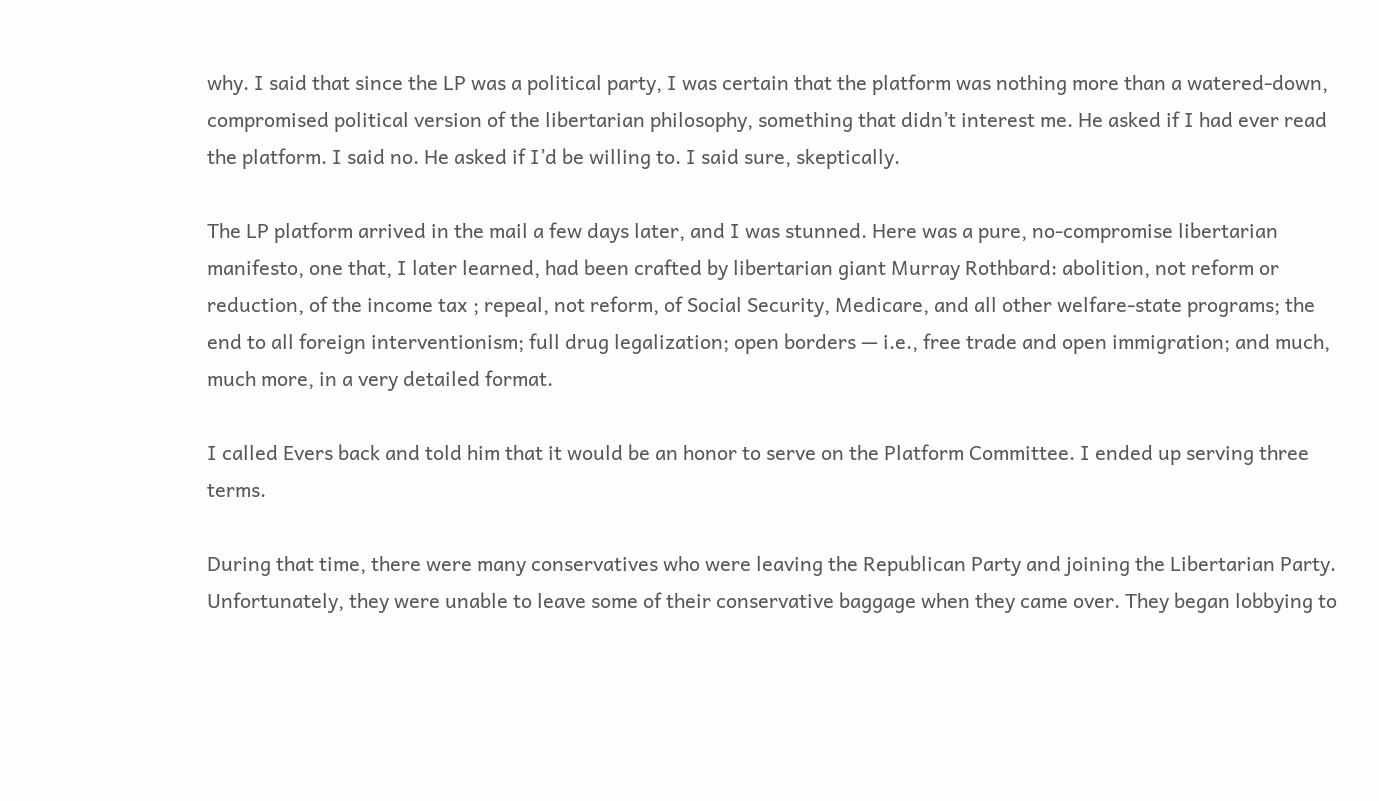why. I said that since the LP was a political party, I was certain that the platform was nothing more than a watered-down, compromised political version of the libertarian philosophy, something that didn’t interest me. He asked if I had ever read the platform. I said no. He asked if I’d be willing to. I said sure, skeptically.

The LP platform arrived in the mail a few days later, and I was stunned. Here was a pure, no-compromise libertarian manifesto, one that, I later learned, had been crafted by libertarian giant Murray Rothbard: abolition, not reform or reduction, of the income tax ; repeal, not reform, of Social Security, Medicare, and all other welfare-state programs; the end to all foreign interventionism; full drug legalization; open borders — i.e., free trade and open immigration; and much, much more, in a very detailed format.

I called Evers back and told him that it would be an honor to serve on the Platform Committee. I ended up serving three terms.

During that time, there were many conservatives who were leaving the Republican Party and joining the Libertarian Party. Unfortunately, they were unable to leave some of their conservative baggage when they came over. They began lobbying to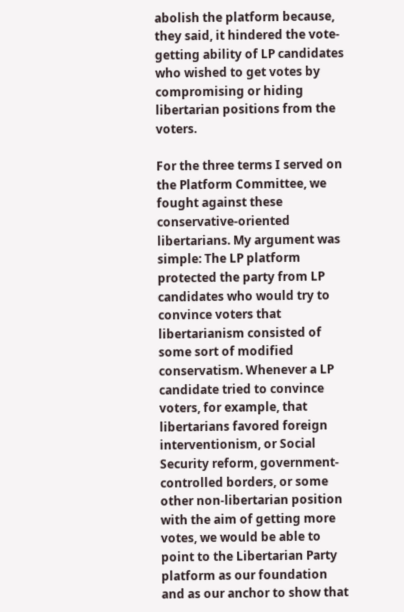abolish the platform because, they said, it hindered the vote-getting ability of LP candidates who wished to get votes by compromising or hiding libertarian positions from the voters.

For the three terms I served on the Platform Committee, we fought against these conservative-oriented libertarians. My argument was simple: The LP platform protected the party from LP candidates who would try to convince voters that libertarianism consisted of some sort of modified conservatism. Whenever a LP candidate tried to convince voters, for example, that libertarians favored foreign interventionism, or Social Security reform, government-controlled borders, or some other non-libertarian position with the aim of getting more votes, we would be able to point to the Libertarian Party platform as our foundation and as our anchor to show that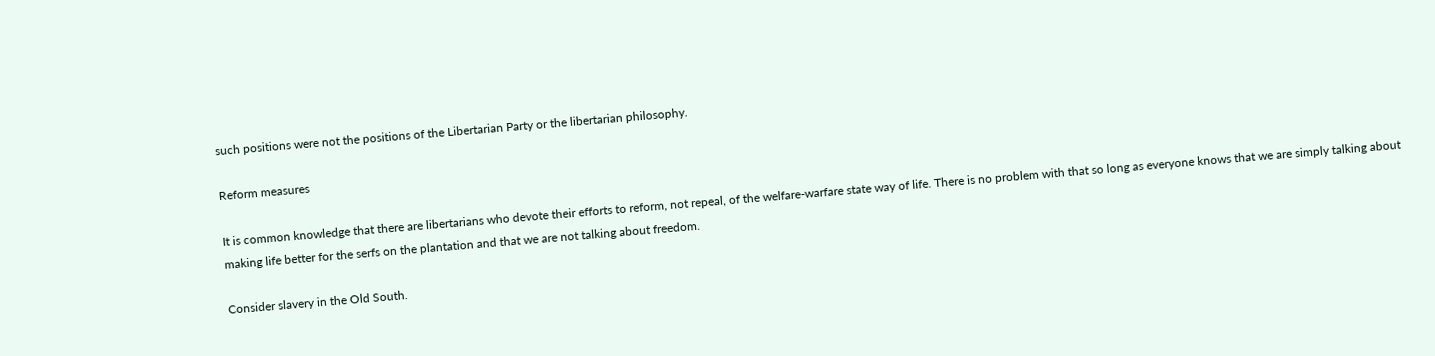such positions were not the positions of the Libertarian Party or the libertarian philosophy.

Reform measures

It is common knowledge that there are libertarians who devote their efforts to reform, not repeal, of the welfare-warfare state way of life. There is no problem with that so long as everyone knows that we are simply talking about making life better for the serfs on the plantation and that we are not talking about freedom.

Consider slavery in the Old South.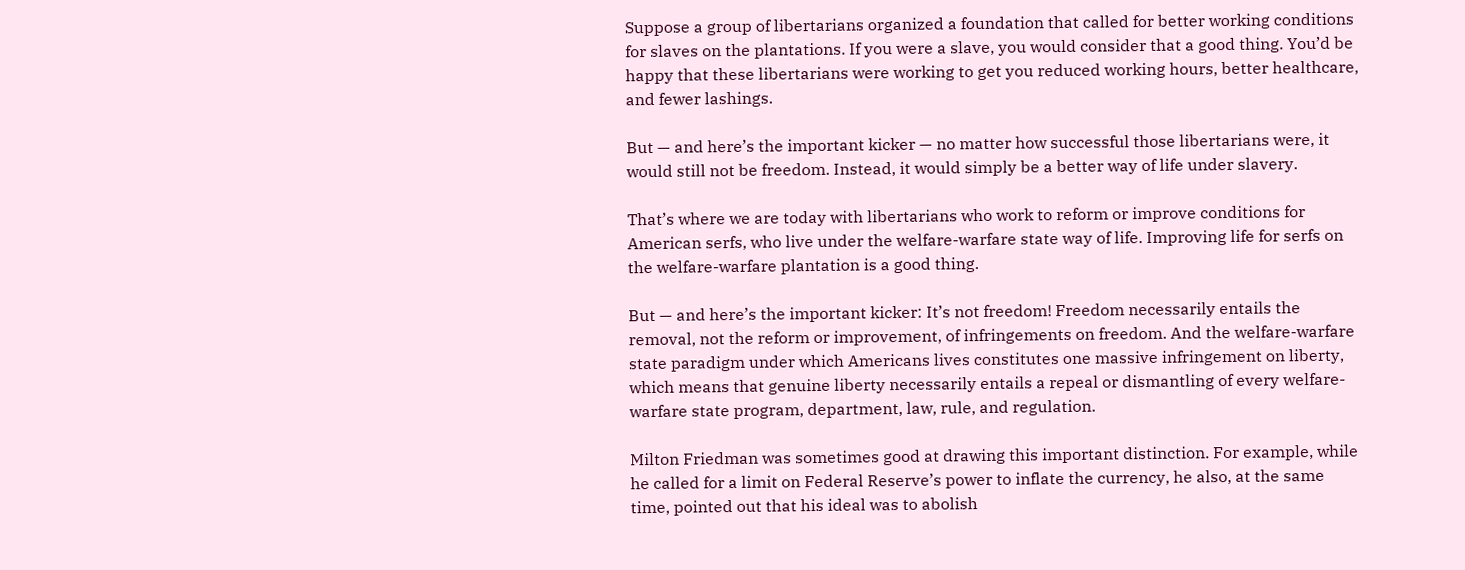Suppose a group of libertarians organized a foundation that called for better working conditions for slaves on the plantations. If you were a slave, you would consider that a good thing. You’d be happy that these libertarians were working to get you reduced working hours, better healthcare, and fewer lashings.

But — and here’s the important kicker — no matter how successful those libertarians were, it would still not be freedom. Instead, it would simply be a better way of life under slavery.

That’s where we are today with libertarians who work to reform or improve conditions for American serfs, who live under the welfare-warfare state way of life. Improving life for serfs on the welfare-warfare plantation is a good thing.

But — and here’s the important kicker: It’s not freedom! Freedom necessarily entails the removal, not the reform or improvement, of infringements on freedom. And the welfare-warfare state paradigm under which Americans lives constitutes one massive infringement on liberty, which means that genuine liberty necessarily entails a repeal or dismantling of every welfare-warfare state program, department, law, rule, and regulation.

Milton Friedman was sometimes good at drawing this important distinction. For example, while he called for a limit on Federal Reserve’s power to inflate the currency, he also, at the same time, pointed out that his ideal was to abolish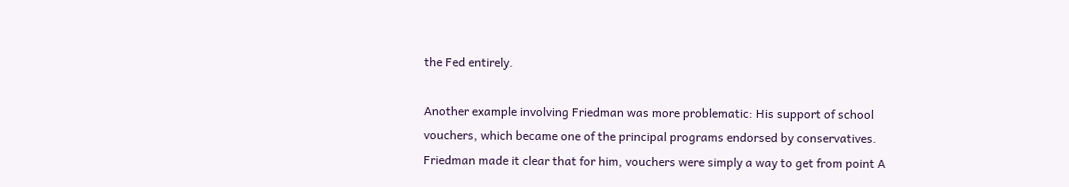the Fed entirely.

Another example involving Friedman was more problematic: His support of school vouchers, which became one of the principal programs endorsed by conservatives. Friedman made it clear that for him, vouchers were simply a way to get from point A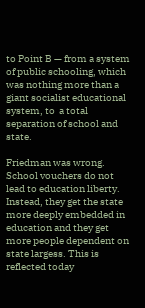to Point B — from a system of public schooling, which was nothing more than a giant socialist educational system, to  a total separation of school and state.

Friedman was wrong. School vouchers do not lead to education liberty. Instead, they get the state more deeply embedded in education and they get more people dependent on state largess. This is reflected today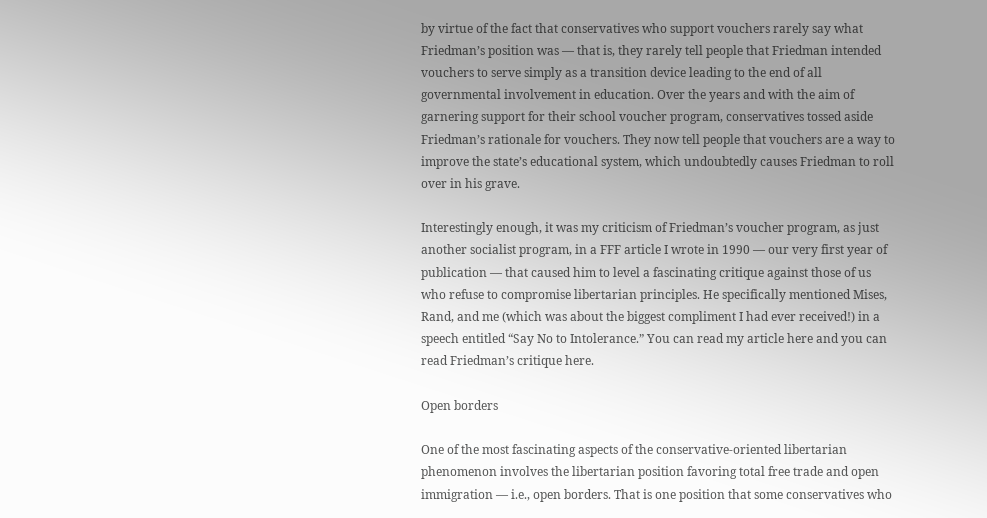by virtue of the fact that conservatives who support vouchers rarely say what Friedman’s position was — that is, they rarely tell people that Friedman intended vouchers to serve simply as a transition device leading to the end of all governmental involvement in education. Over the years and with the aim of garnering support for their school voucher program, conservatives tossed aside Friedman’s rationale for vouchers. They now tell people that vouchers are a way to improve the state’s educational system, which undoubtedly causes Friedman to roll over in his grave.

Interestingly enough, it was my criticism of Friedman’s voucher program, as just another socialist program, in a FFF article I wrote in 1990 — our very first year of publication — that caused him to level a fascinating critique against those of us who refuse to compromise libertarian principles. He specifically mentioned Mises, Rand, and me (which was about the biggest compliment I had ever received!) in a speech entitled “Say No to Intolerance.” You can read my article here and you can read Friedman’s critique here.

Open borders

One of the most fascinating aspects of the conservative-oriented libertarian phenomenon involves the libertarian position favoring total free trade and open immigration — i.e., open borders. That is one position that some conservatives who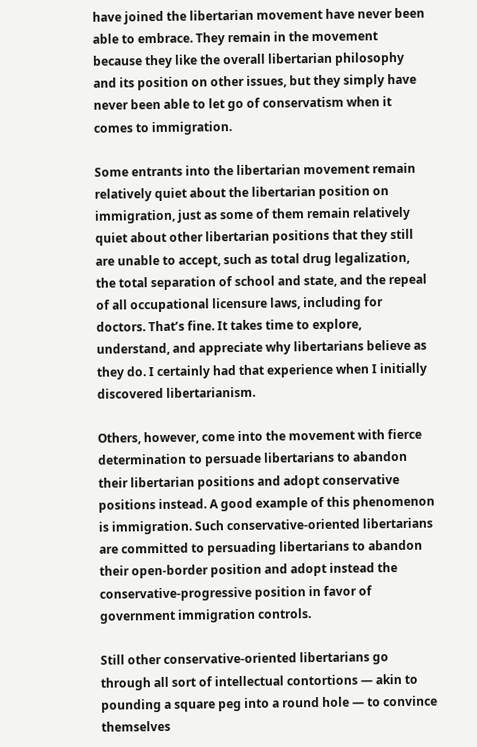have joined the libertarian movement have never been able to embrace. They remain in the movement because they like the overall libertarian philosophy and its position on other issues, but they simply have never been able to let go of conservatism when it comes to immigration.

Some entrants into the libertarian movement remain relatively quiet about the libertarian position on immigration, just as some of them remain relatively quiet about other libertarian positions that they still are unable to accept, such as total drug legalization, the total separation of school and state, and the repeal of all occupational licensure laws, including for doctors. That’s fine. It takes time to explore, understand, and appreciate why libertarians believe as they do. I certainly had that experience when I initially discovered libertarianism.

Others, however, come into the movement with fierce determination to persuade libertarians to abandon their libertarian positions and adopt conservative positions instead. A good example of this phenomenon is immigration. Such conservative-oriented libertarians are committed to persuading libertarians to abandon their open-border position and adopt instead the conservative-progressive position in favor of government immigration controls.

Still other conservative-oriented libertarians go through all sort of intellectual contortions — akin to pounding a square peg into a round hole — to convince themselves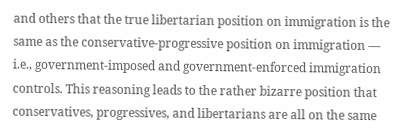and others that the true libertarian position on immigration is the same as the conservative-progressive position on immigration — i.e., government-imposed and government-enforced immigration controls. This reasoning leads to the rather bizarre position that conservatives, progressives, and libertarians are all on the same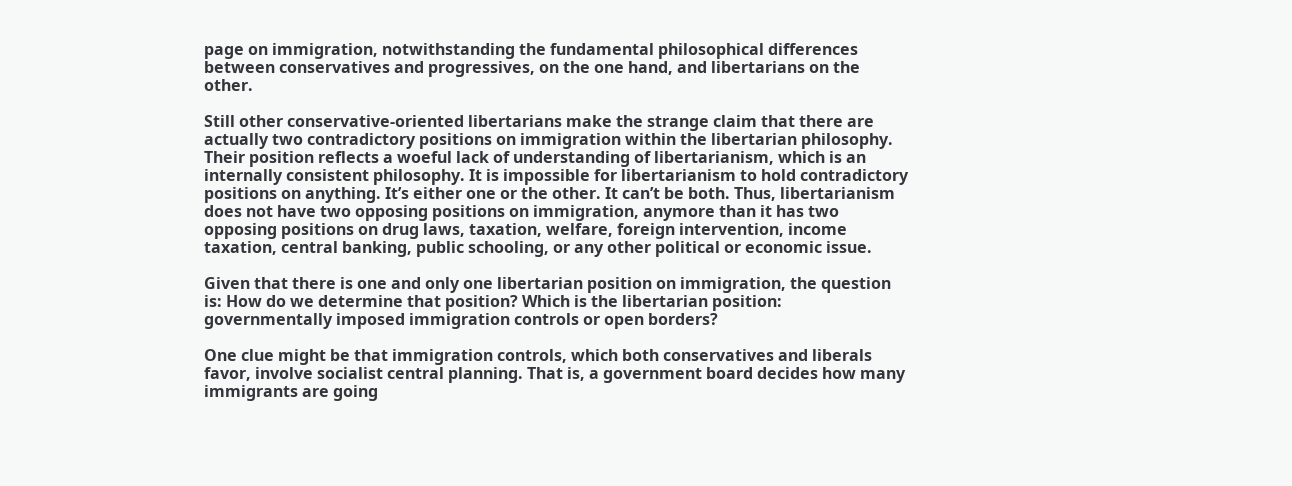page on immigration, notwithstanding the fundamental philosophical differences between conservatives and progressives, on the one hand, and libertarians on the other.

Still other conservative-oriented libertarians make the strange claim that there are actually two contradictory positions on immigration within the libertarian philosophy. Their position reflects a woeful lack of understanding of libertarianism, which is an internally consistent philosophy. It is impossible for libertarianism to hold contradictory positions on anything. It’s either one or the other. It can’t be both. Thus, libertarianism does not have two opposing positions on immigration, anymore than it has two opposing positions on drug laws, taxation, welfare, foreign intervention, income taxation, central banking, public schooling, or any other political or economic issue.

Given that there is one and only one libertarian position on immigration, the question is: How do we determine that position? Which is the libertarian position: governmentally imposed immigration controls or open borders?

One clue might be that immigration controls, which both conservatives and liberals favor, involve socialist central planning. That is, a government board decides how many immigrants are going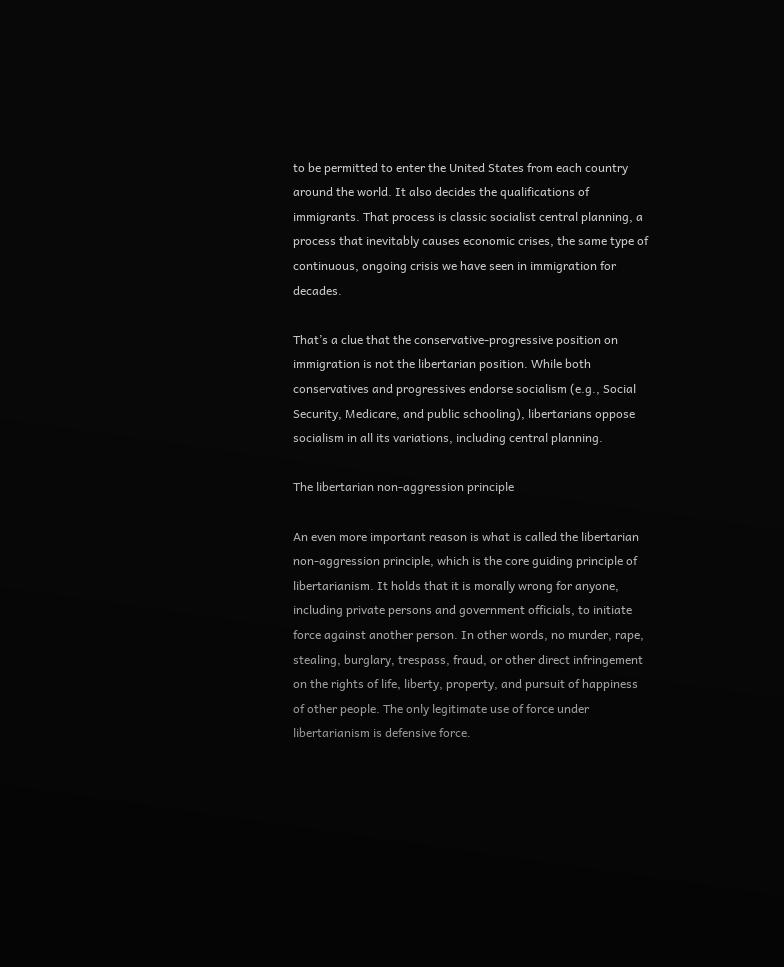to be permitted to enter the United States from each country around the world. It also decides the qualifications of immigrants. That process is classic socialist central planning, a process that inevitably causes economic crises, the same type of continuous, ongoing crisis we have seen in immigration for decades.

That’s a clue that the conservative-progressive position on immigration is not the libertarian position. While both conservatives and progressives endorse socialism (e.g., Social Security, Medicare, and public schooling), libertarians oppose socialism in all its variations, including central planning.

The libertarian non-aggression principle

An even more important reason is what is called the libertarian non-aggression principle, which is the core guiding principle of libertarianism. It holds that it is morally wrong for anyone, including private persons and government officials, to initiate force against another person. In other words, no murder, rape, stealing, burglary, trespass, fraud, or other direct infringement on the rights of life, liberty, property, and pursuit of happiness of other people. The only legitimate use of force under libertarianism is defensive force.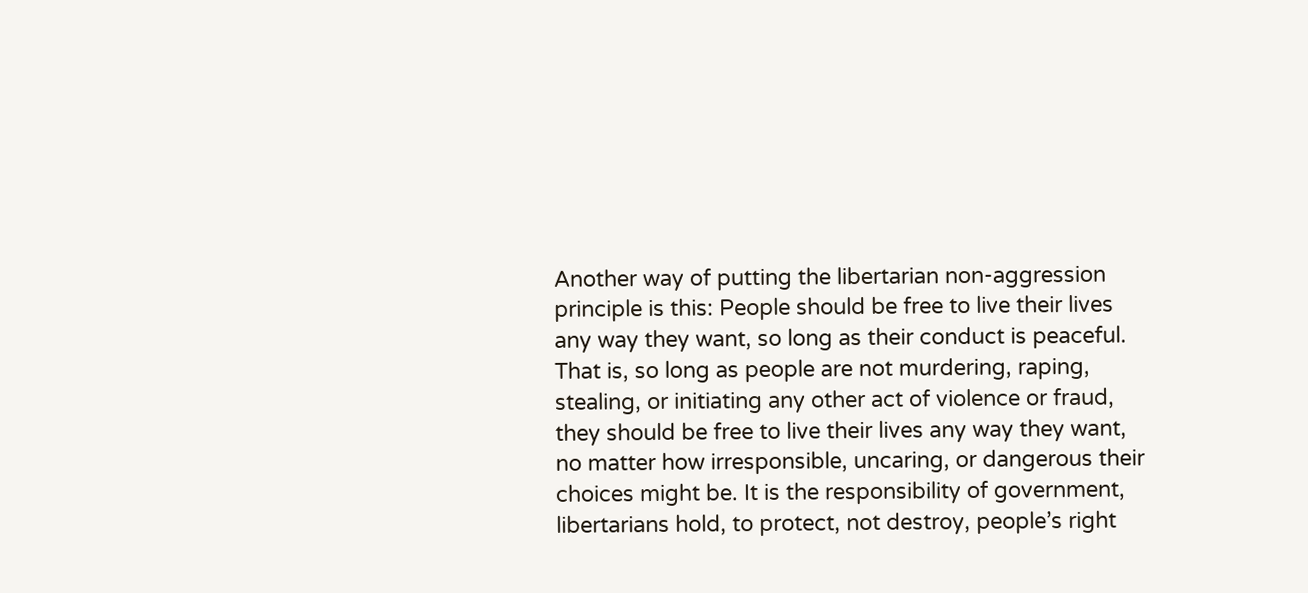Another way of putting the libertarian non-aggression principle is this: People should be free to live their lives any way they want, so long as their conduct is peaceful. That is, so long as people are not murdering, raping, stealing, or initiating any other act of violence or fraud, they should be free to live their lives any way they want, no matter how irresponsible, uncaring, or dangerous their choices might be. It is the responsibility of government, libertarians hold, to protect, not destroy, people’s right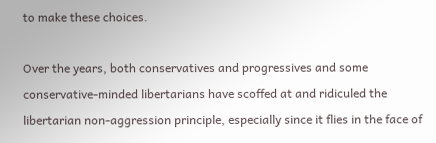to make these choices.

Over the years, both conservatives and progressives and some conservative-minded libertarians have scoffed at and ridiculed the libertarian non-aggression principle, especially since it flies in the face of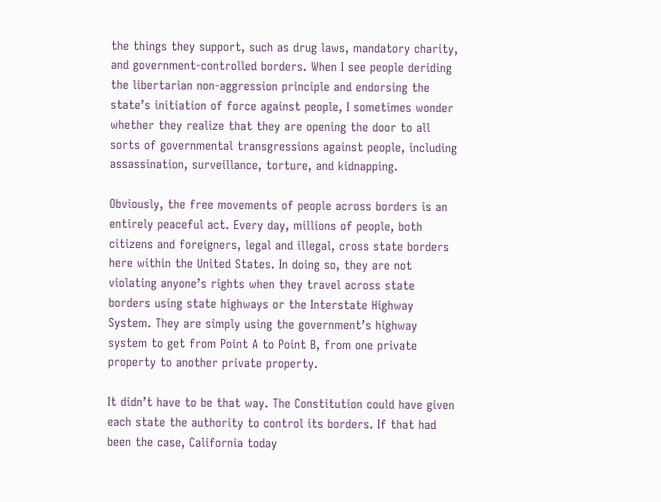the things they support, such as drug laws, mandatory charity, and government-controlled borders. When I see people deriding the libertarian non-aggression principle and endorsing the state’s initiation of force against people, I sometimes wonder whether they realize that they are opening the door to all sorts of governmental transgressions against people, including assassination, surveillance, torture, and kidnapping.

Obviously, the free movements of people across borders is an entirely peaceful act. Every day, millions of people, both citizens and foreigners, legal and illegal, cross state borders here within the United States. In doing so, they are not violating anyone’s rights when they travel across state borders using state highways or the Interstate Highway System. They are simply using the government’s highway system to get from Point A to Point B, from one private property to another private property.

It didn’t have to be that way. The Constitution could have given each state the authority to control its borders. If that had been the case, California today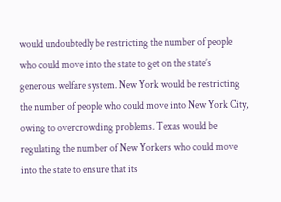would undoubtedly be restricting the number of people who could move into the state to get on the state’s generous welfare system. New York would be restricting the number of people who could move into New York City, owing to overcrowding problems. Texas would be regulating the number of New Yorkers who could move into the state to ensure that its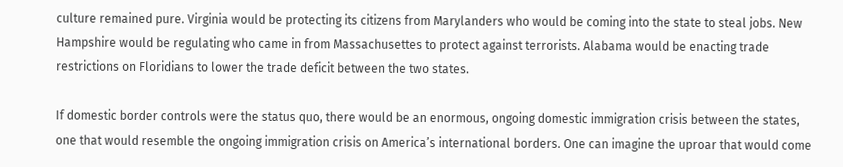culture remained pure. Virginia would be protecting its citizens from Marylanders who would be coming into the state to steal jobs. New Hampshire would be regulating who came in from Massachusettes to protect against terrorists. Alabama would be enacting trade restrictions on Floridians to lower the trade deficit between the two states.

If domestic border controls were the status quo, there would be an enormous, ongoing domestic immigration crisis between the states, one that would resemble the ongoing immigration crisis on America’s international borders. One can imagine the uproar that would come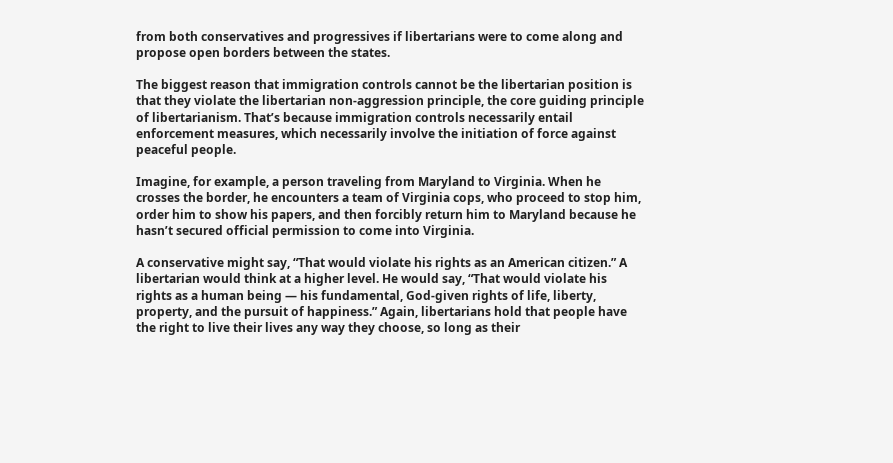from both conservatives and progressives if libertarians were to come along and propose open borders between the states.

The biggest reason that immigration controls cannot be the libertarian position is that they violate the libertarian non-aggression principle, the core guiding principle of libertarianism. That’s because immigration controls necessarily entail enforcement measures, which necessarily involve the initiation of force against peaceful people.

Imagine, for example, a person traveling from Maryland to Virginia. When he crosses the border, he encounters a team of Virginia cops, who proceed to stop him, order him to show his papers, and then forcibly return him to Maryland because he hasn’t secured official permission to come into Virginia.

A conservative might say, “That would violate his rights as an American citizen.” A libertarian would think at a higher level. He would say, “That would violate his rights as a human being — his fundamental, God-given rights of life, liberty, property, and the pursuit of happiness.” Again, libertarians hold that people have the right to live their lives any way they choose, so long as their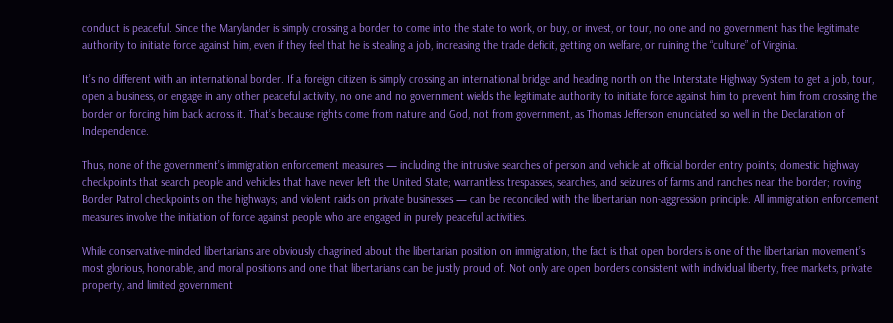conduct is peaceful. Since the Marylander is simply crossing a border to come into the state to work, or buy, or invest, or tour, no one and no government has the legitimate authority to initiate force against him, even if they feel that he is stealing a job, increasing the trade deficit, getting on welfare, or ruining the “culture” of Virginia.

It’s no different with an international border. If a foreign citizen is simply crossing an international bridge and heading north on the Interstate Highway System to get a job, tour, open a business, or engage in any other peaceful activity, no one and no government wields the legitimate authority to initiate force against him to prevent him from crossing the border or forcing him back across it. That’s because rights come from nature and God, not from government, as Thomas Jefferson enunciated so well in the Declaration of Independence.

Thus, none of the government’s immigration enforcement measures — including the intrusive searches of person and vehicle at official border entry points; domestic highway checkpoints that search people and vehicles that have never left the United State; warrantless trespasses, searches, and seizures of farms and ranches near the border; roving Border Patrol checkpoints on the highways; and violent raids on private businesses — can be reconciled with the libertarian non-aggression principle. All immigration enforcement measures involve the initiation of force against people who are engaged in purely peaceful activities.

While conservative-minded libertarians are obviously chagrined about the libertarian position on immigration, the fact is that open borders is one of the libertarian movement’s most glorious, honorable, and moral positions and one that libertarians can be justly proud of. Not only are open borders consistent with individual liberty, free markets, private property, and limited government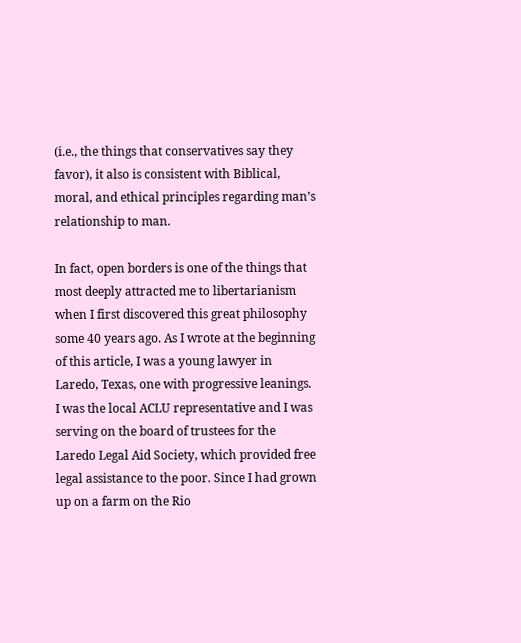(i.e., the things that conservatives say they favor), it also is consistent with Biblical, moral, and ethical principles regarding man’s relationship to man.

In fact, open borders is one of the things that most deeply attracted me to libertarianism when I first discovered this great philosophy some 40 years ago. As I wrote at the beginning of this article, I was a young lawyer in Laredo, Texas, one with progressive leanings. I was the local ACLU representative and I was serving on the board of trustees for the Laredo Legal Aid Society, which provided free legal assistance to the poor. Since I had grown up on a farm on the Rio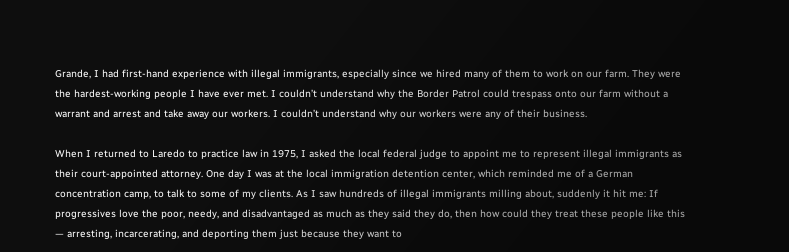Grande, I had first-hand experience with illegal immigrants, especially since we hired many of them to work on our farm. They were the hardest-working people I have ever met. I couldn’t understand why the Border Patrol could trespass onto our farm without a warrant and arrest and take away our workers. I couldn’t understand why our workers were any of their business.

When I returned to Laredo to practice law in 1975, I asked the local federal judge to appoint me to represent illegal immigrants as their court-appointed attorney. One day I was at the local immigration detention center, which reminded me of a German concentration camp, to talk to some of my clients. As I saw hundreds of illegal immigrants milling about, suddenly it hit me: If progressives love the poor, needy, and disadvantaged as much as they said they do, then how could they treat these people like this — arresting, incarcerating, and deporting them just because they want to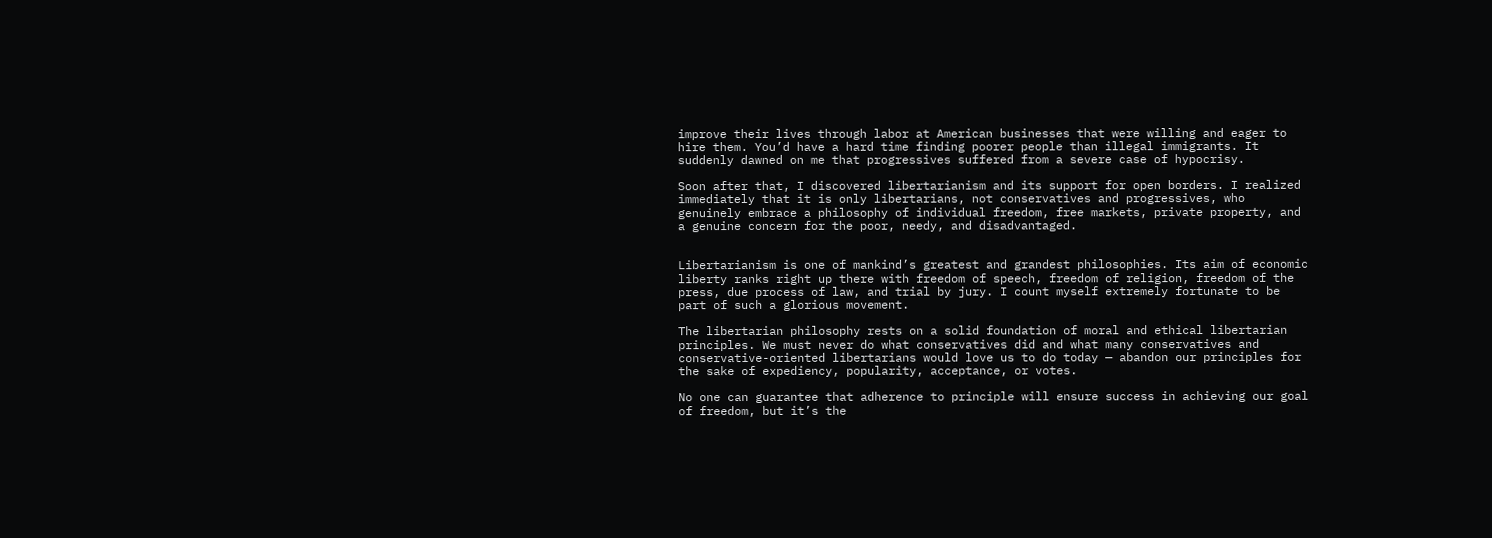improve their lives through labor at American businesses that were willing and eager to hire them. You’d have a hard time finding poorer people than illegal immigrants. It suddenly dawned on me that progressives suffered from a severe case of hypocrisy.

Soon after that, I discovered libertarianism and its support for open borders. I realized immediately that it is only libertarians, not conservatives and progressives, who genuinely embrace a philosophy of individual freedom, free markets, private property, and a genuine concern for the poor, needy, and disadvantaged.


Libertarianism is one of mankind’s greatest and grandest philosophies. Its aim of economic liberty ranks right up there with freedom of speech, freedom of religion, freedom of the press, due process of law, and trial by jury. I count myself extremely fortunate to be part of such a glorious movement.

The libertarian philosophy rests on a solid foundation of moral and ethical libertarian principles. We must never do what conservatives did and what many conservatives and conservative-oriented libertarians would love us to do today — abandon our principles for the sake of expediency, popularity, acceptance, or votes.

No one can guarantee that adherence to principle will ensure success in achieving our goal of freedom, but it’s the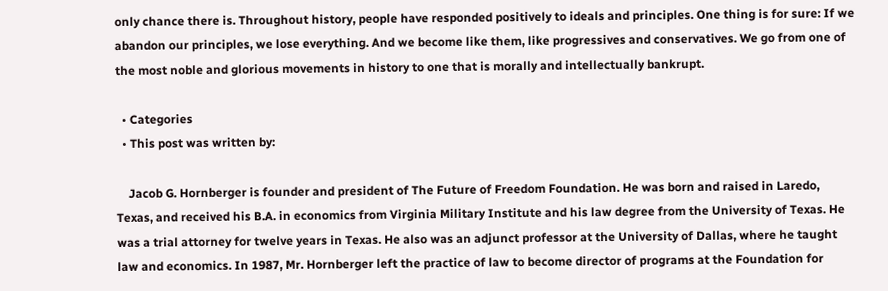only chance there is. Throughout history, people have responded positively to ideals and principles. One thing is for sure: If we abandon our principles, we lose everything. And we become like them, like progressives and conservatives. We go from one of the most noble and glorious movements in history to one that is morally and intellectually bankrupt.

  • Categories
  • This post was written by:

    Jacob G. Hornberger is founder and president of The Future of Freedom Foundation. He was born and raised in Laredo, Texas, and received his B.A. in economics from Virginia Military Institute and his law degree from the University of Texas. He was a trial attorney for twelve years in Texas. He also was an adjunct professor at the University of Dallas, where he taught law and economics. In 1987, Mr. Hornberger left the practice of law to become director of programs at the Foundation for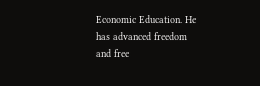Economic Education. He has advanced freedom and free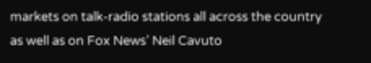markets on talk-radio stations all across the country as well as on Fox News’ Neil Cavuto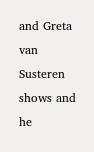and Greta van Susteren shows and he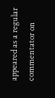appeared as a regular commentator on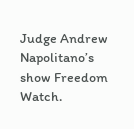Judge Andrew Napolitano’s show Freedom Watch.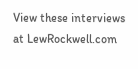View these interviews at LewRockwell.com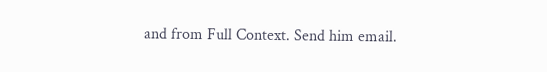and from Full Context. Send him email.